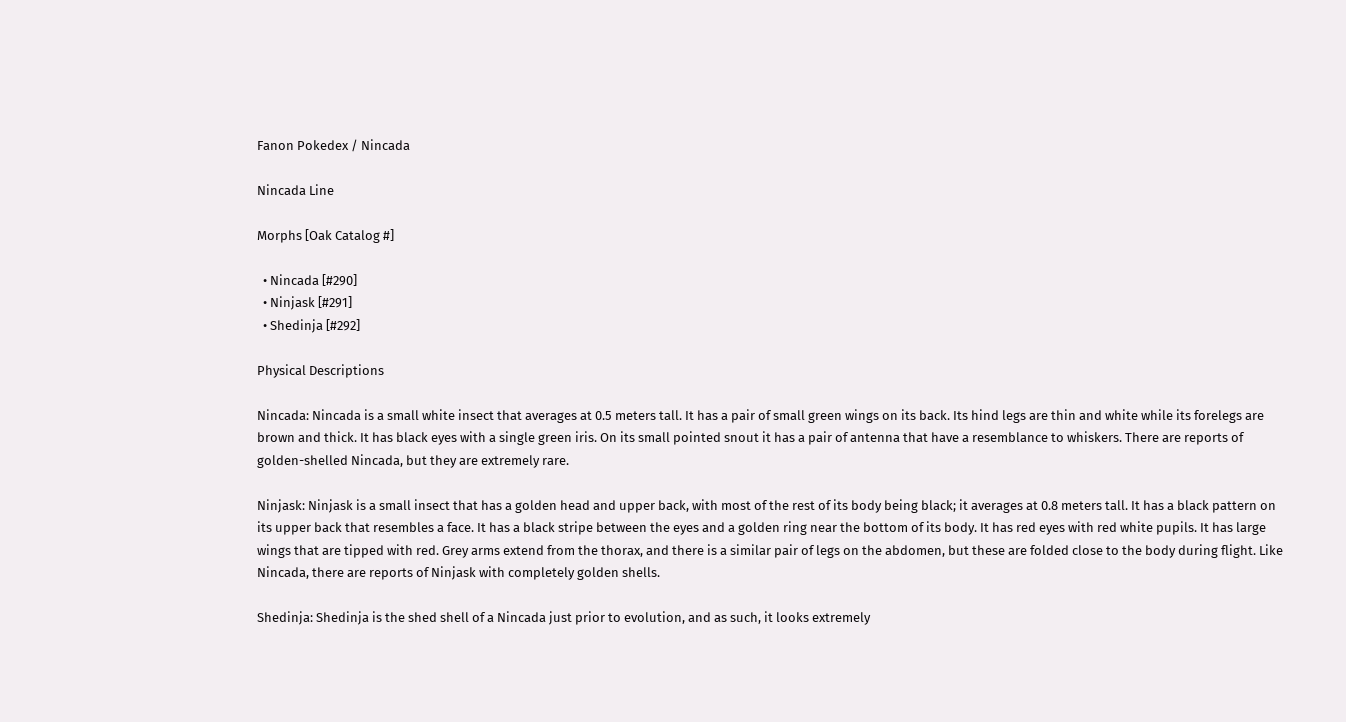Fanon Pokedex / Nincada

Nincada Line

Morphs [Oak Catalog #]

  • Nincada [#290]
  • Ninjask [#291]
  • Shedinja [#292]

Physical Descriptions

Nincada: Nincada is a small white insect that averages at 0.5 meters tall. It has a pair of small green wings on its back. Its hind legs are thin and white while its forelegs are brown and thick. It has black eyes with a single green iris. On its small pointed snout it has a pair of antenna that have a resemblance to whiskers. There are reports of golden-shelled Nincada, but they are extremely rare.

Ninjask: Ninjask is a small insect that has a golden head and upper back, with most of the rest of its body being black; it averages at 0.8 meters tall. It has a black pattern on its upper back that resembles a face. It has a black stripe between the eyes and a golden ring near the bottom of its body. It has red eyes with red white pupils. It has large wings that are tipped with red. Grey arms extend from the thorax, and there is a similar pair of legs on the abdomen, but these are folded close to the body during flight. Like Nincada, there are reports of Ninjask with completely golden shells.

Shedinja: Shedinja is the shed shell of a Nincada just prior to evolution, and as such, it looks extremely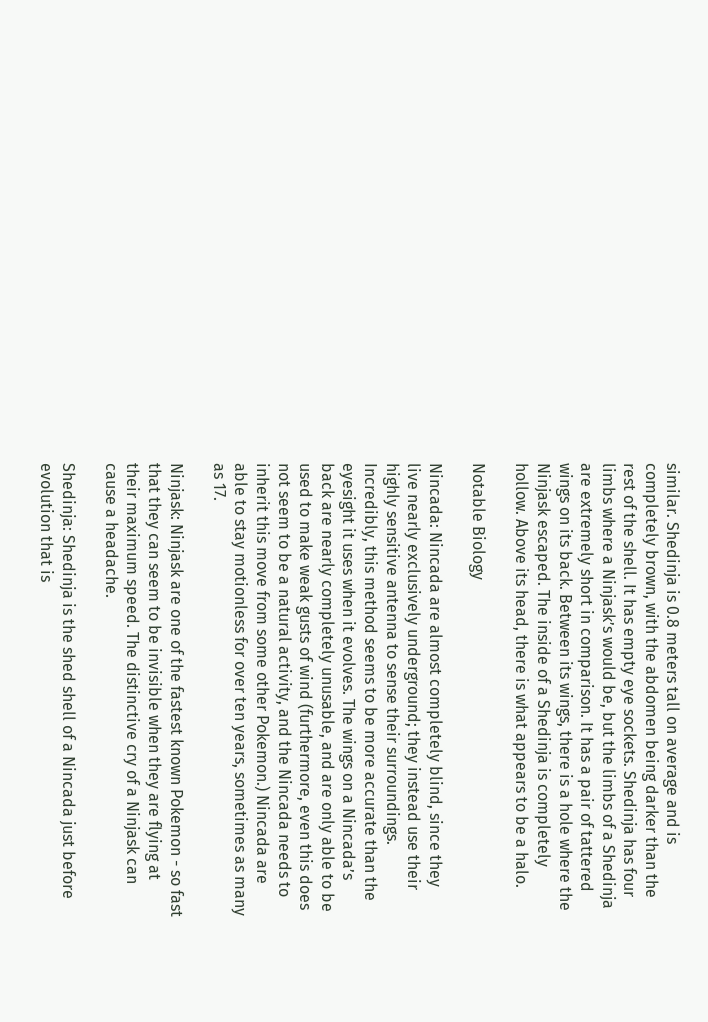similar. Shedinja is 0.8 meters tall on average and is completely brown, with the abdomen being darker than the rest of the shell. It has empty eye sockets. Shedinja has four limbs where a Ninjask’s would be, but the limbs of a Shedinja are extremely short in comparison. It has a pair of tattered wings on its back. Between its wings, there is a hole where the Ninjask escaped. The inside of a Shedinja is completely hollow. Above its head, there is what appears to be a halo.

Notable Biology

Nincada: Nincada are almost completely blind, since they live nearly exclusively underground; they instead use their highly sensitive antenna to sense their surroundings. Incredibly, this method seems to be more accurate than the eyesight it uses when it evolves. The wings on a Nincada’s back are nearly completely unusable, and are only able to be used to make weak gusts of wind (furthermore, even this does not seem to be a natural activity, and the Nincada needs to inherit this move from some other Pokemon.) Nincada are able to stay motionless for over ten years, sometimes as many as 17.

Ninjask: Ninjask are one of the fastest known Pokemon - so fast that they can seem to be invisible when they are flying at their maximum speed. The distinctive cry of a Ninjask can cause a headache.

Shedinja: Shedinja is the shed shell of a Nincada just before evolution that is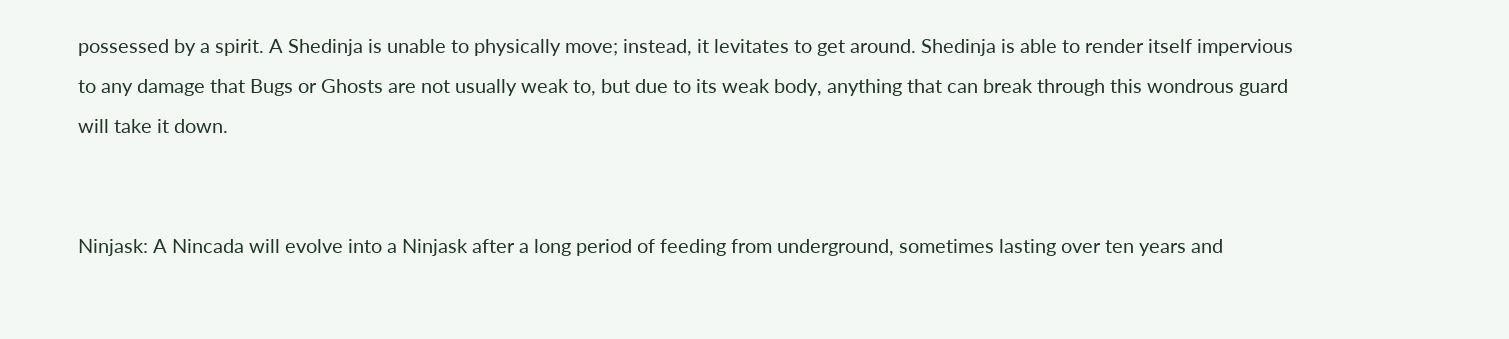possessed by a spirit. A Shedinja is unable to physically move; instead, it levitates to get around. Shedinja is able to render itself impervious to any damage that Bugs or Ghosts are not usually weak to, but due to its weak body, anything that can break through this wondrous guard will take it down.


Ninjask: A Nincada will evolve into a Ninjask after a long period of feeding from underground, sometimes lasting over ten years and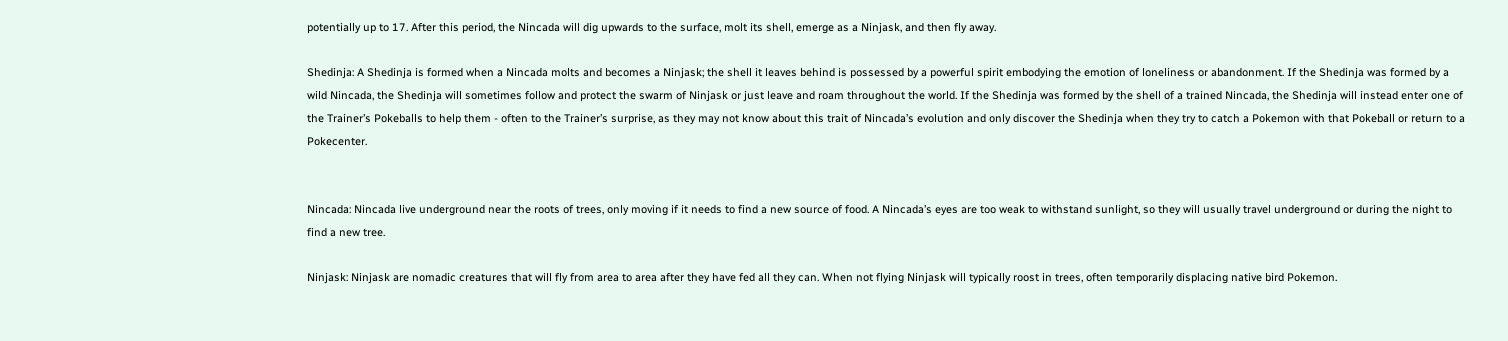potentially up to 17. After this period, the Nincada will dig upwards to the surface, molt its shell, emerge as a Ninjask, and then fly away.

Shedinja: A Shedinja is formed when a Nincada molts and becomes a Ninjask; the shell it leaves behind is possessed by a powerful spirit embodying the emotion of loneliness or abandonment. If the Shedinja was formed by a wild Nincada, the Shedinja will sometimes follow and protect the swarm of Ninjask or just leave and roam throughout the world. If the Shedinja was formed by the shell of a trained Nincada, the Shedinja will instead enter one of the Trainer’s Pokeballs to help them - often to the Trainer’s surprise, as they may not know about this trait of Nincada’s evolution and only discover the Shedinja when they try to catch a Pokemon with that Pokeball or return to a Pokecenter.


Nincada: Nincada live underground near the roots of trees, only moving if it needs to find a new source of food. A Nincada’s eyes are too weak to withstand sunlight, so they will usually travel underground or during the night to find a new tree.

Ninjask: Ninjask are nomadic creatures that will fly from area to area after they have fed all they can. When not flying Ninjask will typically roost in trees, often temporarily displacing native bird Pokemon.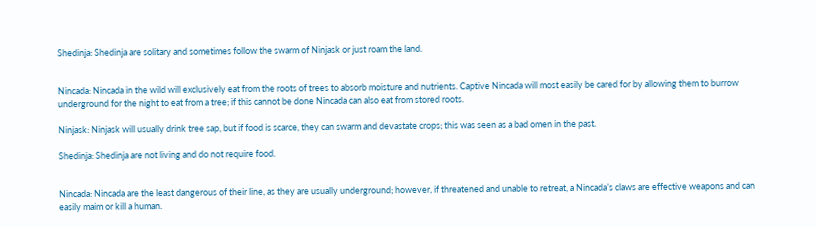Shedinja: Shedinja are solitary and sometimes follow the swarm of Ninjask or just roam the land.


Nincada: Nincada in the wild will exclusively eat from the roots of trees to absorb moisture and nutrients. Captive Nincada will most easily be cared for by allowing them to burrow underground for the night to eat from a tree; if this cannot be done Nincada can also eat from stored roots.

Ninjask: Ninjask will usually drink tree sap, but if food is scarce, they can swarm and devastate crops; this was seen as a bad omen in the past.

Shedinja: Shedinja are not living and do not require food.


Nincada: Nincada are the least dangerous of their line, as they are usually underground; however, if threatened and unable to retreat, a Nincada’s claws are effective weapons and can easily maim or kill a human.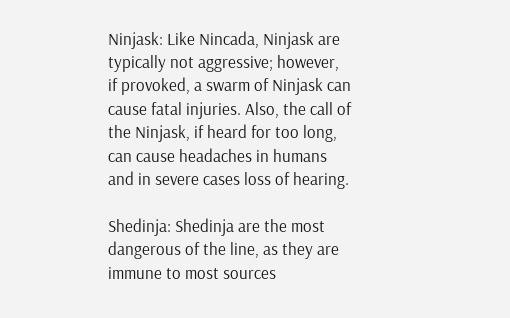Ninjask: Like Nincada, Ninjask are typically not aggressive; however, if provoked, a swarm of Ninjask can cause fatal injuries. Also, the call of the Ninjask, if heard for too long, can cause headaches in humans and in severe cases loss of hearing.

Shedinja: Shedinja are the most dangerous of the line, as they are immune to most sources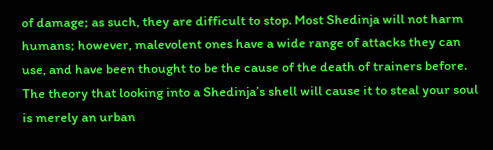of damage; as such, they are difficult to stop. Most Shedinja will not harm humans; however, malevolent ones have a wide range of attacks they can use, and have been thought to be the cause of the death of trainers before. The theory that looking into a Shedinja’s shell will cause it to steal your soul is merely an urban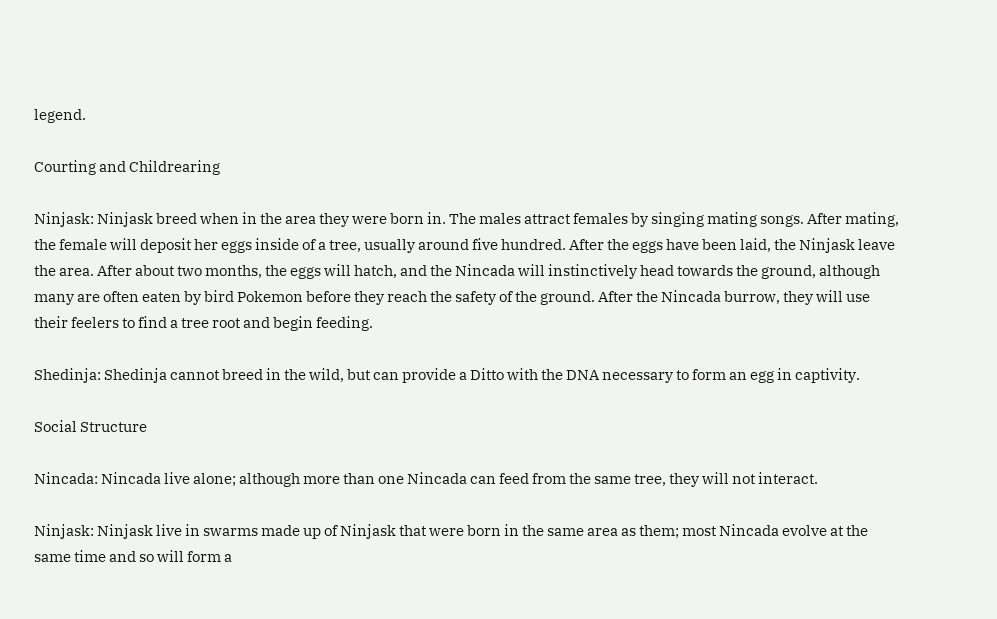legend.

Courting and Childrearing

Ninjask: Ninjask breed when in the area they were born in. The males attract females by singing mating songs. After mating, the female will deposit her eggs inside of a tree, usually around five hundred. After the eggs have been laid, the Ninjask leave the area. After about two months, the eggs will hatch, and the Nincada will instinctively head towards the ground, although many are often eaten by bird Pokemon before they reach the safety of the ground. After the Nincada burrow, they will use their feelers to find a tree root and begin feeding.

Shedinja: Shedinja cannot breed in the wild, but can provide a Ditto with the DNA necessary to form an egg in captivity.

Social Structure

Nincada: Nincada live alone; although more than one Nincada can feed from the same tree, they will not interact.

Ninjask: Ninjask live in swarms made up of Ninjask that were born in the same area as them; most Nincada evolve at the same time and so will form a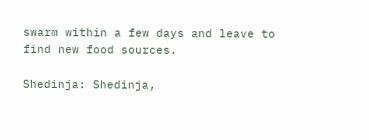swarm within a few days and leave to find new food sources.

Shedinja: Shedinja,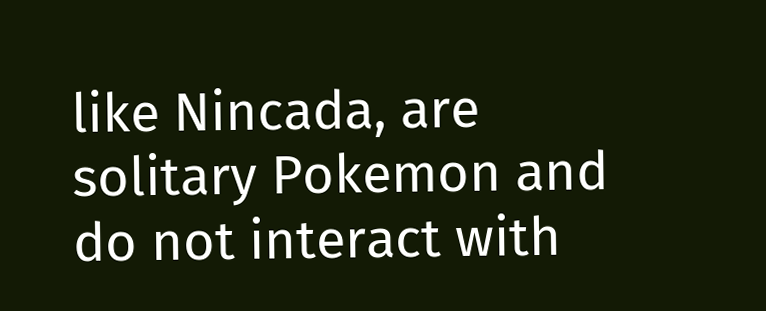like Nincada, are solitary Pokemon and do not interact with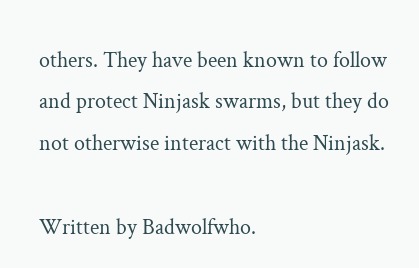others. They have been known to follow and protect Ninjask swarms, but they do not otherwise interact with the Ninjask.

Written by Badwolfwho.